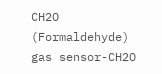CH2O (Formaldehyde) gas sensor-CH2O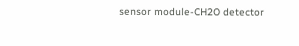sensor module-CH2O detector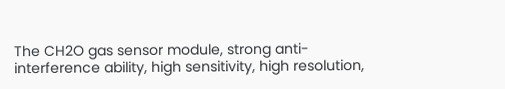The CH2O gas sensor module, strong anti-interference ability, high sensitivity, high resolution,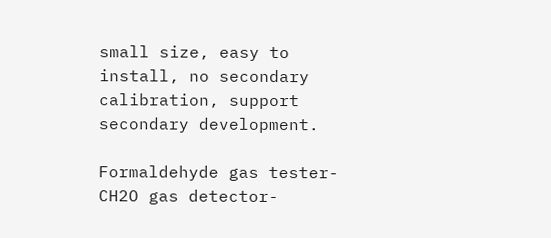small size, easy to install, no secondary calibration, support secondary development.

Formaldehyde gas tester-CH2O gas detector-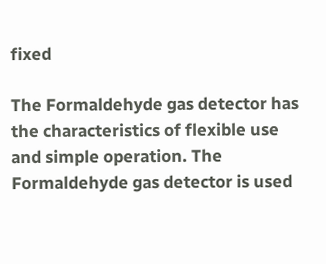fixed

The Formaldehyde gas detector has the characteristics of flexible use and simple operation. The Formaldehyde gas detector is used